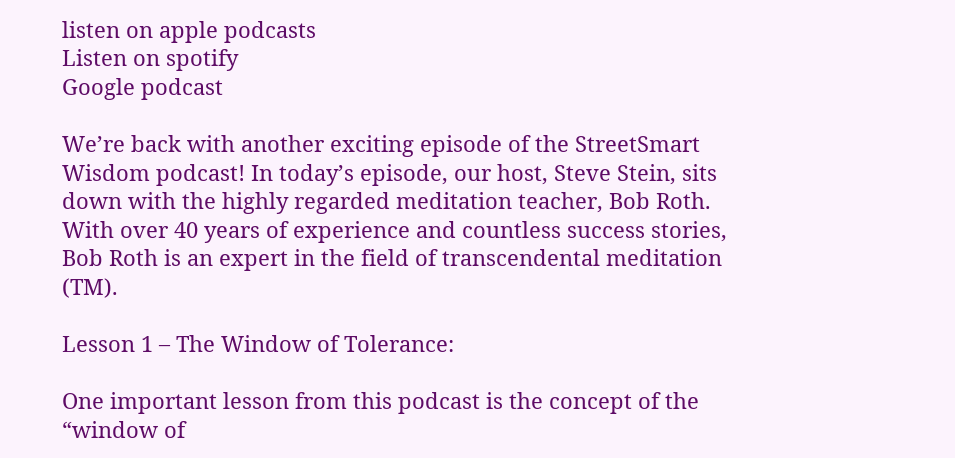listen on apple podcasts
Listen on spotify
Google podcast

We’re back with another exciting episode of the StreetSmart Wisdom podcast! In today’s episode, our host, Steve Stein, sits down with the highly regarded meditation teacher, Bob Roth. With over 40 years of experience and countless success stories, Bob Roth is an expert in the field of transcendental meditation (TM).

Lesson 1 – The Window of Tolerance:

One important lesson from this podcast is the concept of the “window of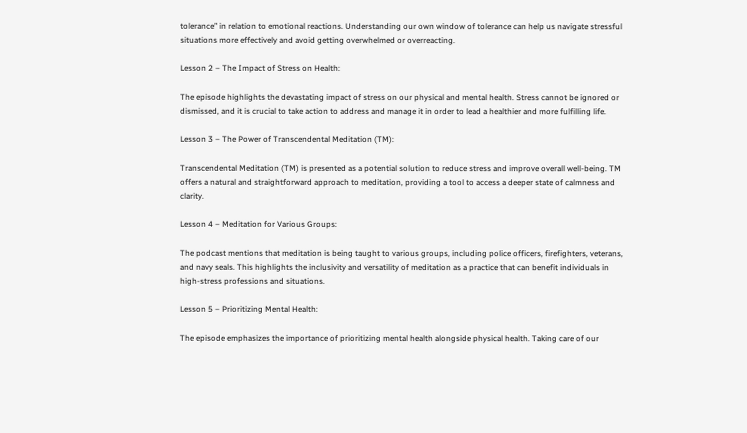tolerance” in relation to emotional reactions. Understanding our own window of tolerance can help us navigate stressful situations more effectively and avoid getting overwhelmed or overreacting.

Lesson 2 – The Impact of Stress on Health:

The episode highlights the devastating impact of stress on our physical and mental health. Stress cannot be ignored or dismissed, and it is crucial to take action to address and manage it in order to lead a healthier and more fulfilling life.

Lesson 3 – The Power of Transcendental Meditation (TM):

Transcendental Meditation (TM) is presented as a potential solution to reduce stress and improve overall well-being. TM offers a natural and straightforward approach to meditation, providing a tool to access a deeper state of calmness and clarity.

Lesson 4 – Meditation for Various Groups:

The podcast mentions that meditation is being taught to various groups, including police officers, firefighters, veterans, and navy seals. This highlights the inclusivity and versatility of meditation as a practice that can benefit individuals in high-stress professions and situations.

Lesson 5 – Prioritizing Mental Health:

The episode emphasizes the importance of prioritizing mental health alongside physical health. Taking care of our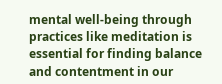mental well-being through practices like meditation is essential for finding balance and contentment in our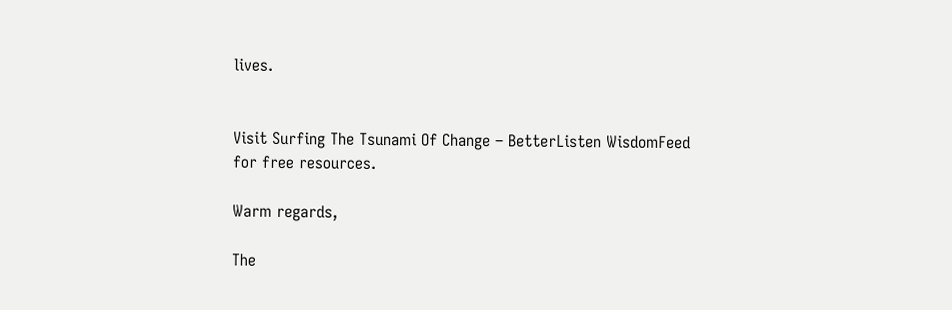lives.


Visit Surfing The Tsunami Of Change – BetterListen WisdomFeed for free resources.

Warm regards,

The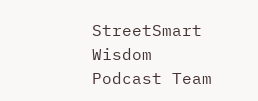StreetSmart Wisdom Podcast Team